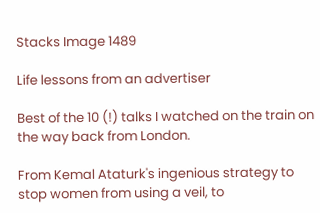Stacks Image 1489

Life lessons from an advertiser

Best of the 10 (!) talks I watched on the train on the way back from London.

From Kemal Ataturk's ingenious strategy to stop women from using a veil, to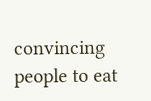convincing people to eat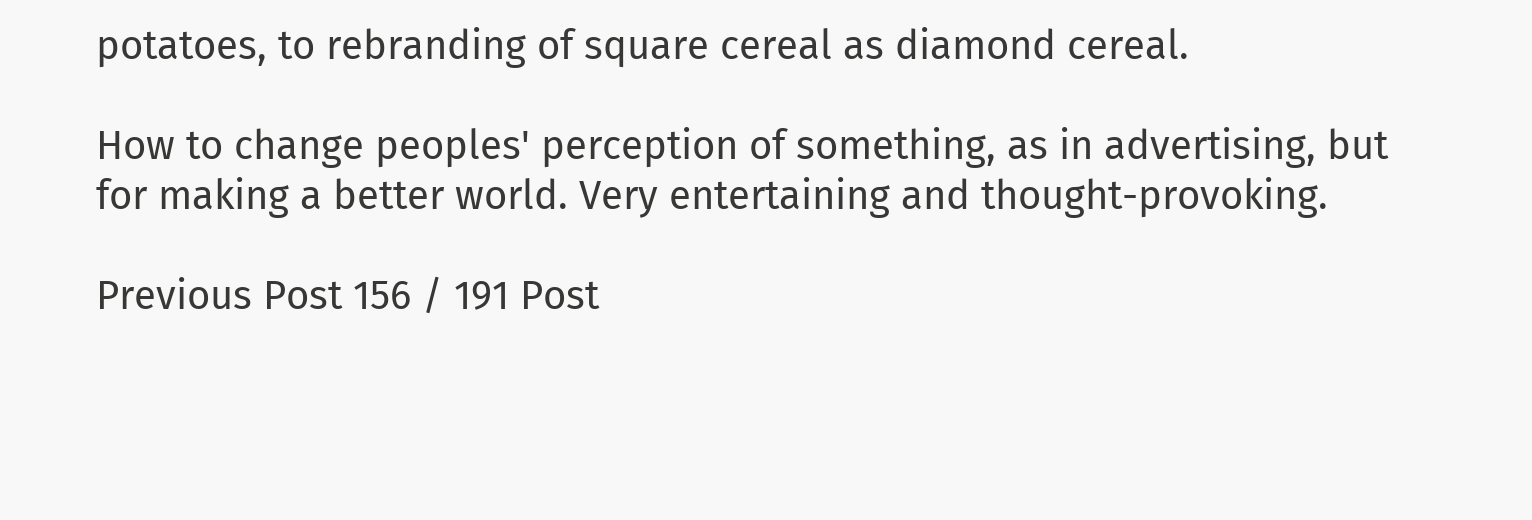potatoes, to rebranding of square cereal as diamond cereal.

How to change peoples' perception of something, as in advertising, but for making a better world. Very entertaining and thought-provoking.

Previous Post 156 / 191 Post